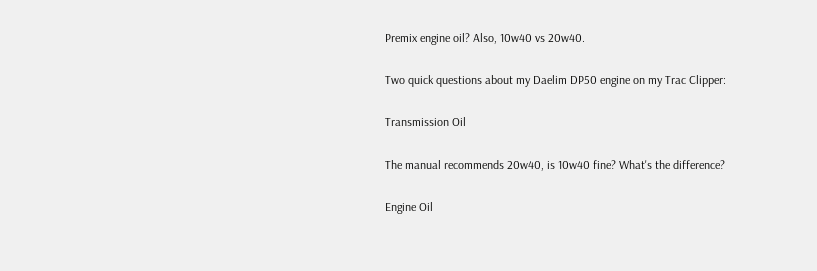Premix engine oil? Also, 10w40 vs 20w40.

Two quick questions about my Daelim DP50 engine on my Trac Clipper:

Transmission Oil

The manual recommends 20w40, is 10w40 fine? What's the difference?

Engine Oil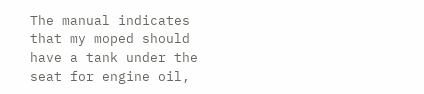The manual indicates that my moped should have a tank under the seat for engine oil,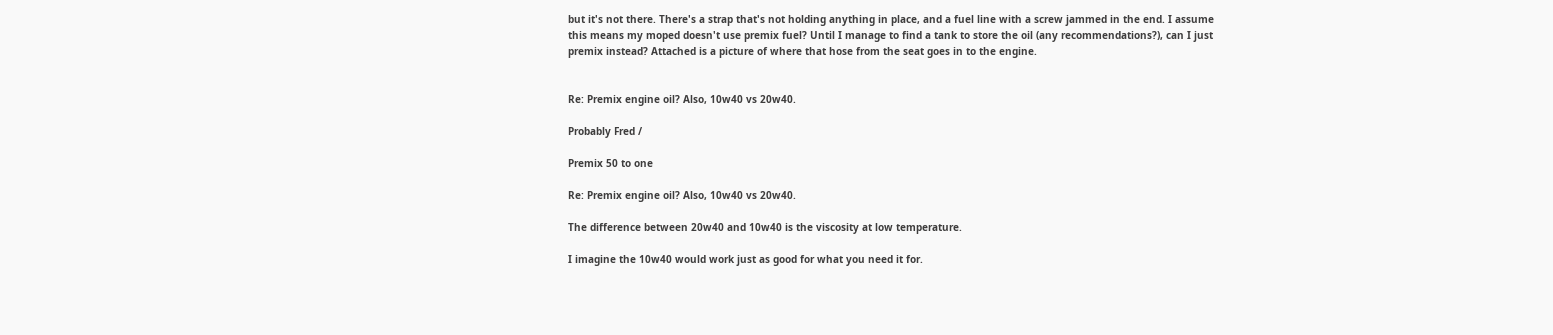but it's not there. There's a strap that's not holding anything in place, and a fuel line with a screw jammed in the end. I assume this means my moped doesn't use premix fuel? Until I manage to find a tank to store the oil (any recommendations?), can I just premix instead? Attached is a picture of where that hose from the seat goes in to the engine.


Re: Premix engine oil? Also, 10w40 vs 20w40.

Probably Fred /

Premix 50 to one

Re: Premix engine oil? Also, 10w40 vs 20w40.

The difference between 20w40 and 10w40 is the viscosity at low temperature.

I imagine the 10w40 would work just as good for what you need it for.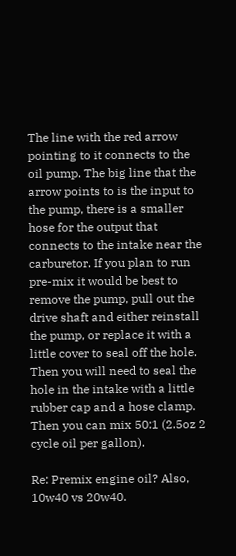The line with the red arrow pointing to it connects to the oil pump. The big line that the arrow points to is the input to the pump, there is a smaller hose for the output that connects to the intake near the carburetor. If you plan to run pre-mix it would be best to remove the pump, pull out the drive shaft and either reinstall the pump, or replace it with a little cover to seal off the hole. Then you will need to seal the hole in the intake with a little rubber cap and a hose clamp. Then you can mix 50:1 (2.5oz 2 cycle oil per gallon).

Re: Premix engine oil? Also, 10w40 vs 20w40.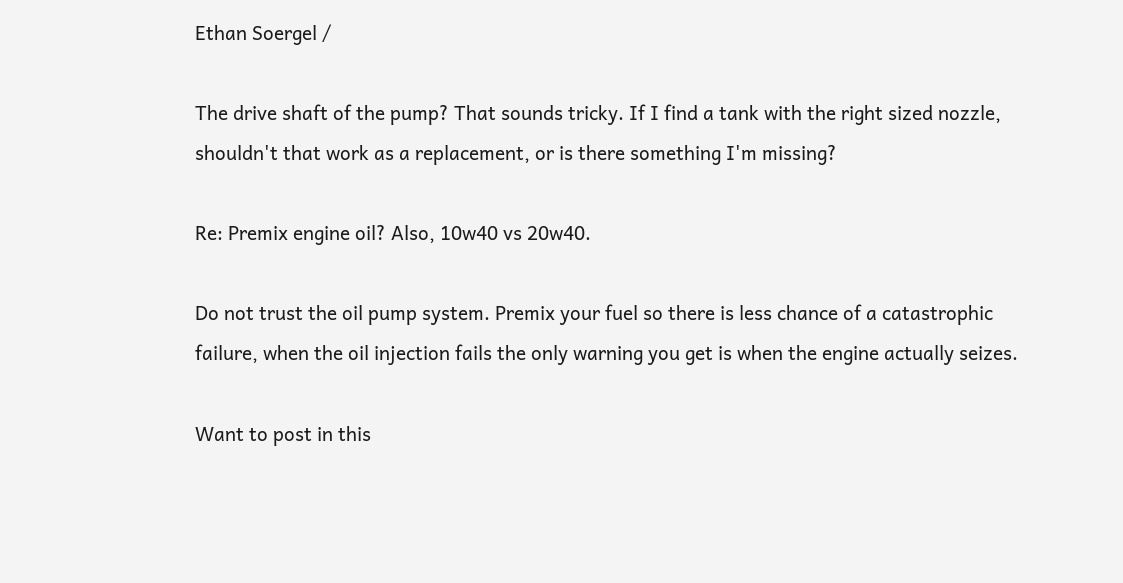Ethan Soergel /

The drive shaft of the pump? That sounds tricky. If I find a tank with the right sized nozzle, shouldn't that work as a replacement, or is there something I'm missing?

Re: Premix engine oil? Also, 10w40 vs 20w40.

Do not trust the oil pump system. Premix your fuel so there is less chance of a catastrophic failure, when the oil injection fails the only warning you get is when the engine actually seizes.

Want to post in this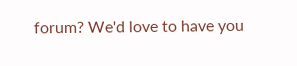forum? We'd love to have you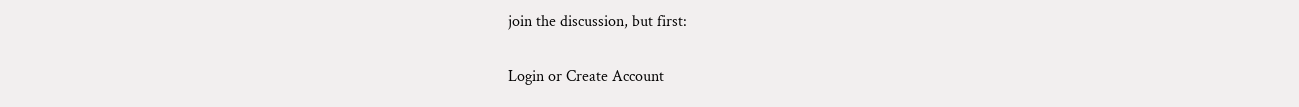join the discussion, but first:

Login or Create Account